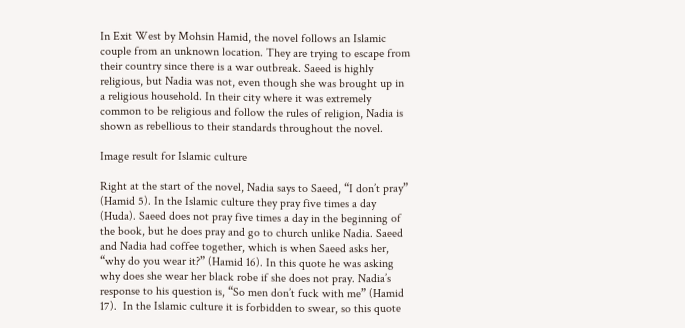In Exit West by Mohsin Hamid, the novel follows an Islamic couple from an unknown location. They are trying to escape from their country since there is a war outbreak. Saeed is highly religious, but Nadia was not, even though she was brought up in a religious household. In their city where it was extremely common to be religious and follow the rules of religion, Nadia is shown as rebellious to their standards throughout the novel.

Image result for Islamic culture

Right at the start of the novel, Nadia says to Saeed, “I don’t pray” (Hamid 5). In the Islamic culture they pray five times a day (Huda). Saeed does not pray five times a day in the beginning of the book, but he does pray and go to church unlike Nadia. Saeed and Nadia had coffee together, which is when Saeed asks her, “why do you wear it?” (Hamid 16). In this quote he was asking why does she wear her black robe if she does not pray. Nadia’s response to his question is, “So men don’t fuck with me” (Hamid 17).  In the Islamic culture it is forbidden to swear, so this quote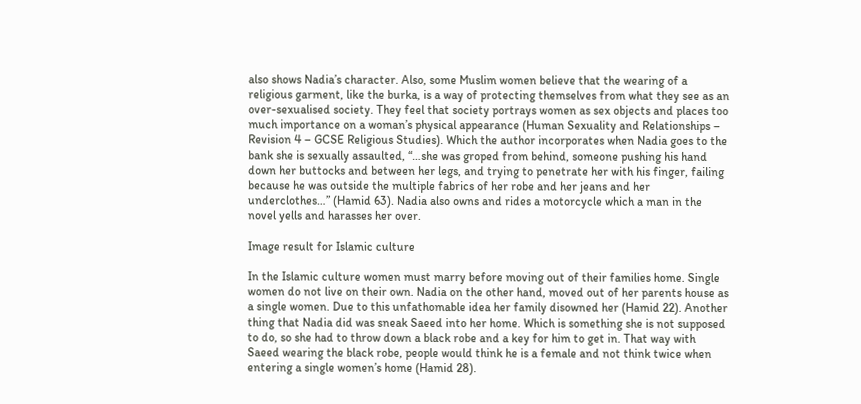also shows Nadia’s character. Also, some Muslim women believe that the wearing of a religious garment, like the burka, is a way of protecting themselves from what they see as an over-sexualised society. They feel that society portrays women as sex objects and places too much importance on a woman’s physical appearance (Human Sexuality and Relationships – Revision 4 – GCSE Religious Studies). Which the author incorporates when Nadia goes to the bank she is sexually assaulted, “…she was groped from behind, someone pushing his hand down her buttocks and between her legs, and trying to penetrate her with his finger, failing because he was outside the multiple fabrics of her robe and her jeans and her underclothes…” (Hamid 63). Nadia also owns and rides a motorcycle which a man in the novel yells and harasses her over.

Image result for Islamic culture

In the Islamic culture women must marry before moving out of their families home. Single women do not live on their own. Nadia on the other hand, moved out of her parents house as a single women. Due to this unfathomable idea her family disowned her (Hamid 22). Another thing that Nadia did was sneak Saeed into her home. Which is something she is not supposed to do, so she had to throw down a black robe and a key for him to get in. That way with Saeed wearing the black robe, people would think he is a female and not think twice when entering a single women’s home (Hamid 28).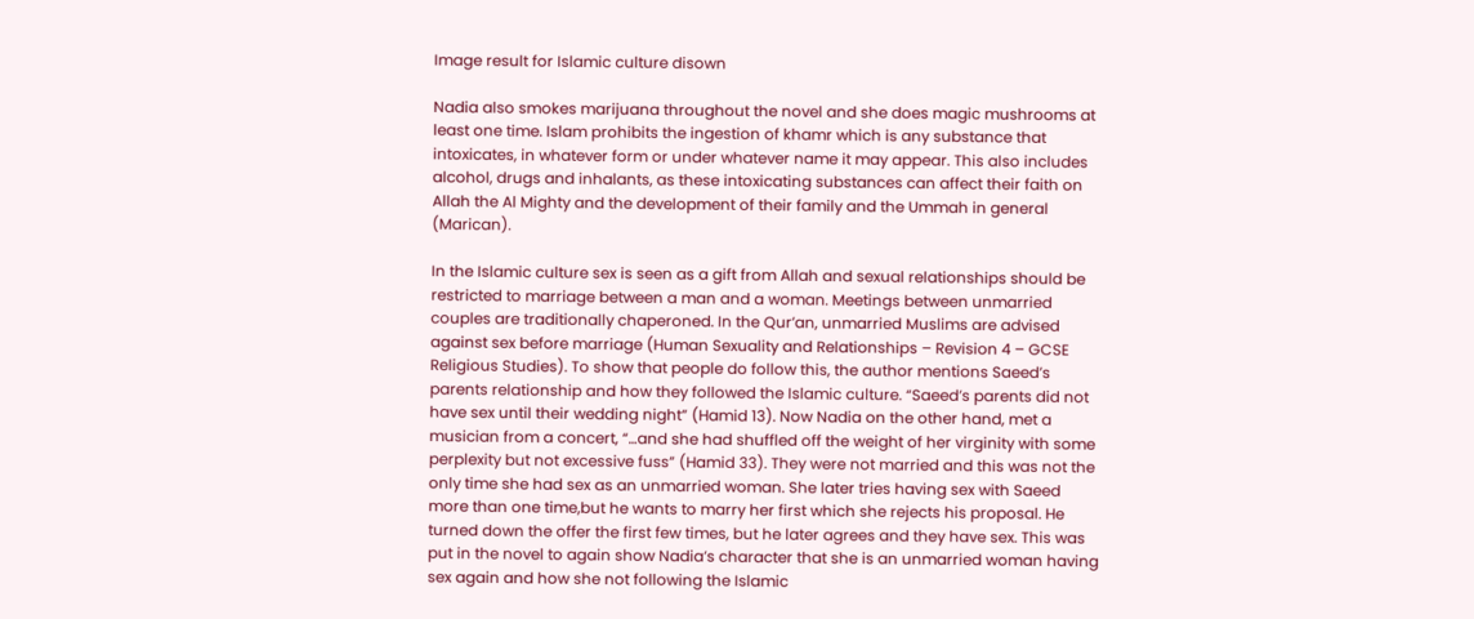Image result for Islamic culture disown

Nadia also smokes marijuana throughout the novel and she does magic mushrooms at least one time. Islam prohibits the ingestion of khamr which is any substance that intoxicates, in whatever form or under whatever name it may appear. This also includes alcohol, drugs and inhalants, as these intoxicating substances can affect their faith on Allah the Al Mighty and the development of their family and the Ummah in general (Marican).

In the Islamic culture sex is seen as a gift from Allah and sexual relationships should be restricted to marriage between a man and a woman. Meetings between unmarried couples are traditionally chaperoned. In the Qur’an, unmarried Muslims are advised against sex before marriage (Human Sexuality and Relationships – Revision 4 – GCSE Religious Studies). To show that people do follow this, the author mentions Saeed’s parents relationship and how they followed the Islamic culture. “Saeed’s parents did not have sex until their wedding night” (Hamid 13). Now Nadia on the other hand, met a musician from a concert, “…and she had shuffled off the weight of her virginity with some perplexity but not excessive fuss” (Hamid 33). They were not married and this was not the only time she had sex as an unmarried woman. She later tries having sex with Saeed more than one time,but he wants to marry her first which she rejects his proposal. He turned down the offer the first few times, but he later agrees and they have sex. This was put in the novel to again show Nadia’s character that she is an unmarried woman having sex again and how she not following the Islamic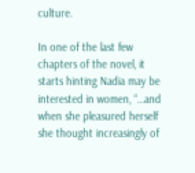culture.

In one of the last few chapters of the novel, it starts hinting Nadia may be interested in women, “…and when she pleasured herself she thought increasingly of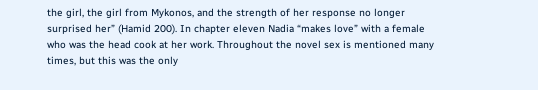the girl, the girl from Mykonos, and the strength of her response no longer surprised her” (Hamid 200). In chapter eleven Nadia “makes love” with a female who was the head cook at her work. Throughout the novel sex is mentioned many times, but this was the only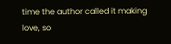time the author called it making love, so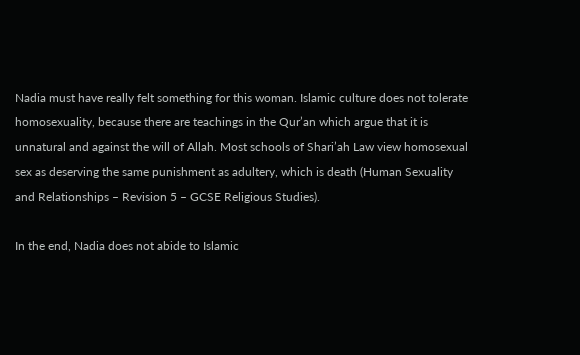Nadia must have really felt something for this woman. Islamic culture does not tolerate homosexuality, because there are teachings in the Qur’an which argue that it is unnatural and against the will of Allah. Most schools of Shari’ah Law view homosexual sex as deserving the same punishment as adultery, which is death (Human Sexuality and Relationships – Revision 5 – GCSE Religious Studies).

In the end, Nadia does not abide to Islamic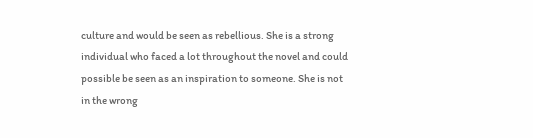culture and would be seen as rebellious. She is a strong individual who faced a lot throughout the novel and could possible be seen as an inspiration to someone. She is not in the wrong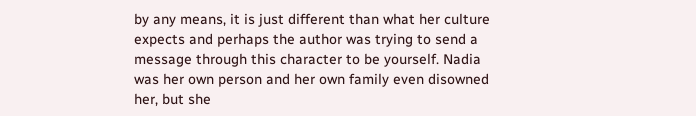by any means, it is just different than what her culture expects and perhaps the author was trying to send a message through this character to be yourself. Nadia was her own person and her own family even disowned her, but she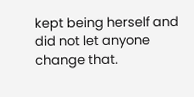kept being herself and did not let anyone change that.